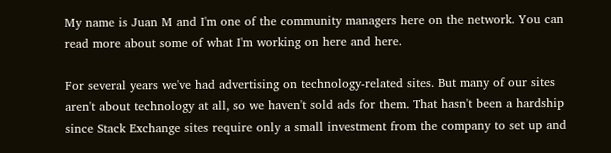My name is Juan M and I'm one of the community managers here on the network. You can read more about some of what I'm working on here and here.

For several years we've had advertising on technology-related sites. But many of our sites aren't about technology at all, so we haven't sold ads for them. That hasn't been a hardship since Stack Exchange sites require only a small investment from the company to set up and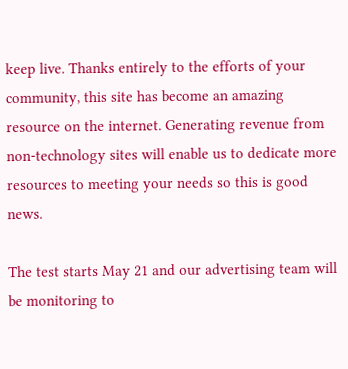keep live. Thanks entirely to the efforts of your community, this site has become an amazing resource on the internet. Generating revenue from non-technology sites will enable us to dedicate more resources to meeting your needs so this is good news.

The test starts May 21 and our advertising team will be monitoring to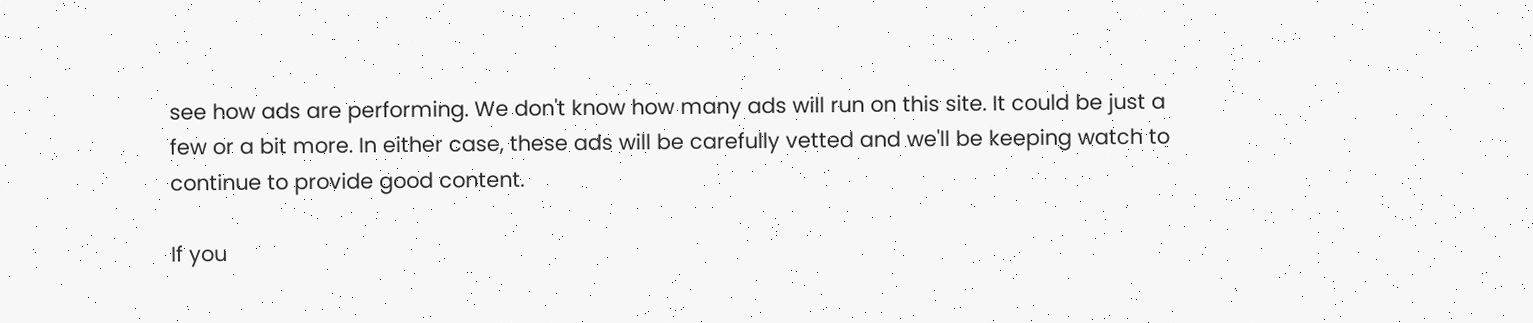see how ads are performing. We don't know how many ads will run on this site. It could be just a few or a bit more. In either case, these ads will be carefully vetted and we'll be keeping watch to continue to provide good content.

If you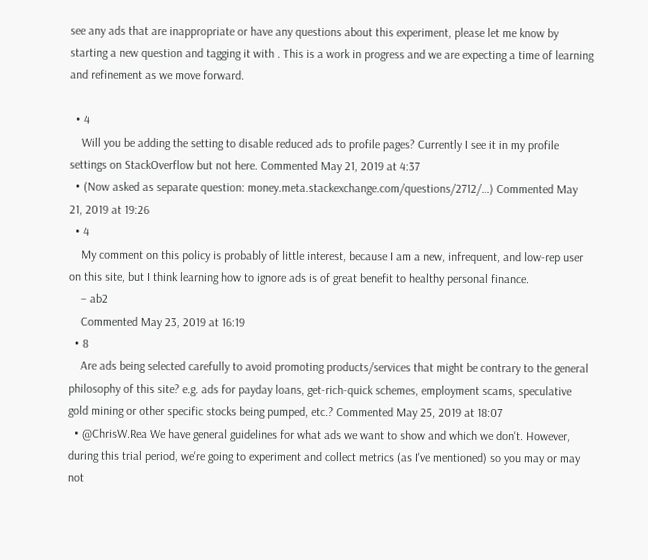see any ads that are inappropriate or have any questions about this experiment, please let me know by starting a new question and tagging it with . This is a work in progress and we are expecting a time of learning and refinement as we move forward.

  • 4
    Will you be adding the setting to disable reduced ads to profile pages? Currently I see it in my profile settings on StackOverflow but not here. Commented May 21, 2019 at 4:37
  • (Now asked as separate question: money.meta.stackexchange.com/questions/2712/…) Commented May 21, 2019 at 19:26
  • 4
    My comment on this policy is probably of little interest, because I am a new, infrequent, and low-rep user on this site, but I think learning how to ignore ads is of great benefit to healthy personal finance.
    – ab2
    Commented May 23, 2019 at 16:19
  • 8
    Are ads being selected carefully to avoid promoting products/services that might be contrary to the general philosophy of this site? e.g. ads for payday loans, get-rich-quick schemes, employment scams, speculative gold mining or other specific stocks being pumped, etc.? Commented May 25, 2019 at 18:07
  • @ChrisW.Rea We have general guidelines for what ads we want to show and which we don't. However, during this trial period, we're going to experiment and collect metrics (as I've mentioned) so you may or may not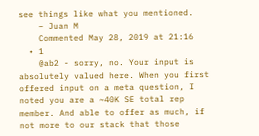see things like what you mentioned.
    – Juan M
    Commented May 28, 2019 at 21:16
  • 1
    @ab2 - sorry, no. Your input is absolutely valued here. When you first offered input on a meta question, I noted you are a ~40K SE total rep member. And able to offer as much, if not more to our stack that those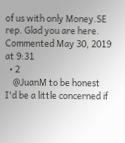of us with only Money.SE rep. Glad you are here. Commented May 30, 2019 at 9:31
  • 2
    @JuanM to be honest I'd be a little concerned if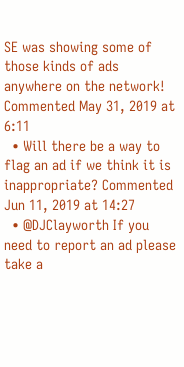SE was showing some of those kinds of ads anywhere on the network! Commented May 31, 2019 at 6:11
  • Will there be a way to flag an ad if we think it is inappropriate? Commented Jun 11, 2019 at 14:27
  • @DJClayworth If you need to report an ad please take a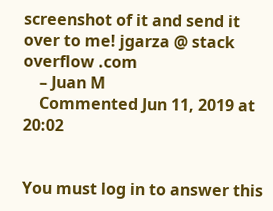screenshot of it and send it over to me! jgarza @ stack overflow .com
    – Juan M
    Commented Jun 11, 2019 at 20:02


You must log in to answer this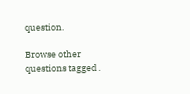question.

Browse other questions tagged .